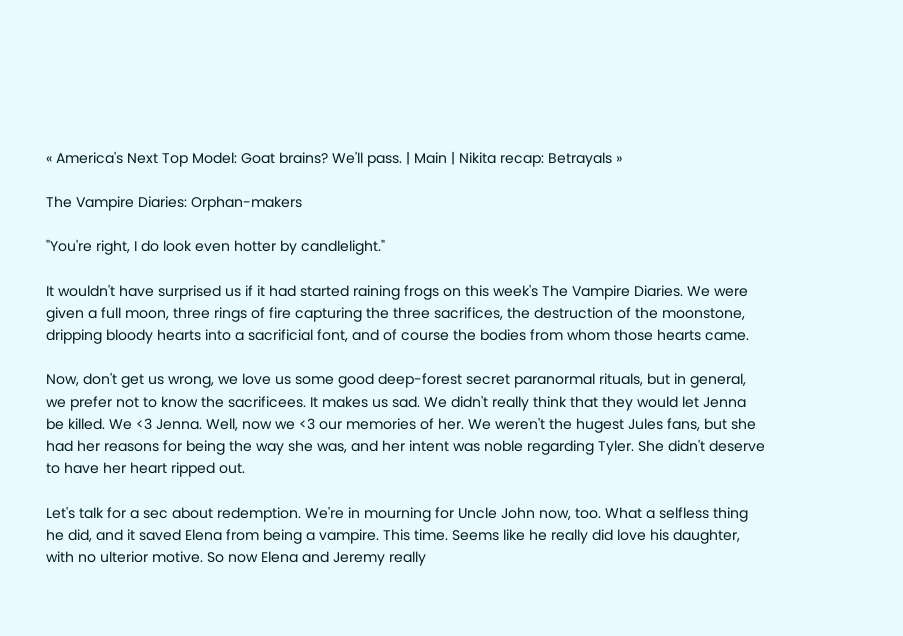« America's Next Top Model: Goat brains? We'll pass. | Main | Nikita recap: Betrayals »

The Vampire Diaries: Orphan-makers

"You're right, I do look even hotter by candlelight."

It wouldn't have surprised us if it had started raining frogs on this week's The Vampire Diaries. We were given a full moon, three rings of fire capturing the three sacrifices, the destruction of the moonstone, dripping bloody hearts into a sacrificial font, and of course the bodies from whom those hearts came.

Now, don't get us wrong, we love us some good deep-forest secret paranormal rituals, but in general, we prefer not to know the sacrificees. It makes us sad. We didn't really think that they would let Jenna be killed. We <3 Jenna. Well, now we <3 our memories of her. We weren't the hugest Jules fans, but she had her reasons for being the way she was, and her intent was noble regarding Tyler. She didn't deserve to have her heart ripped out.

Let's talk for a sec about redemption. We're in mourning for Uncle John now, too. What a selfless thing he did, and it saved Elena from being a vampire. This time. Seems like he really did love his daughter, with no ulterior motive. So now Elena and Jeremy really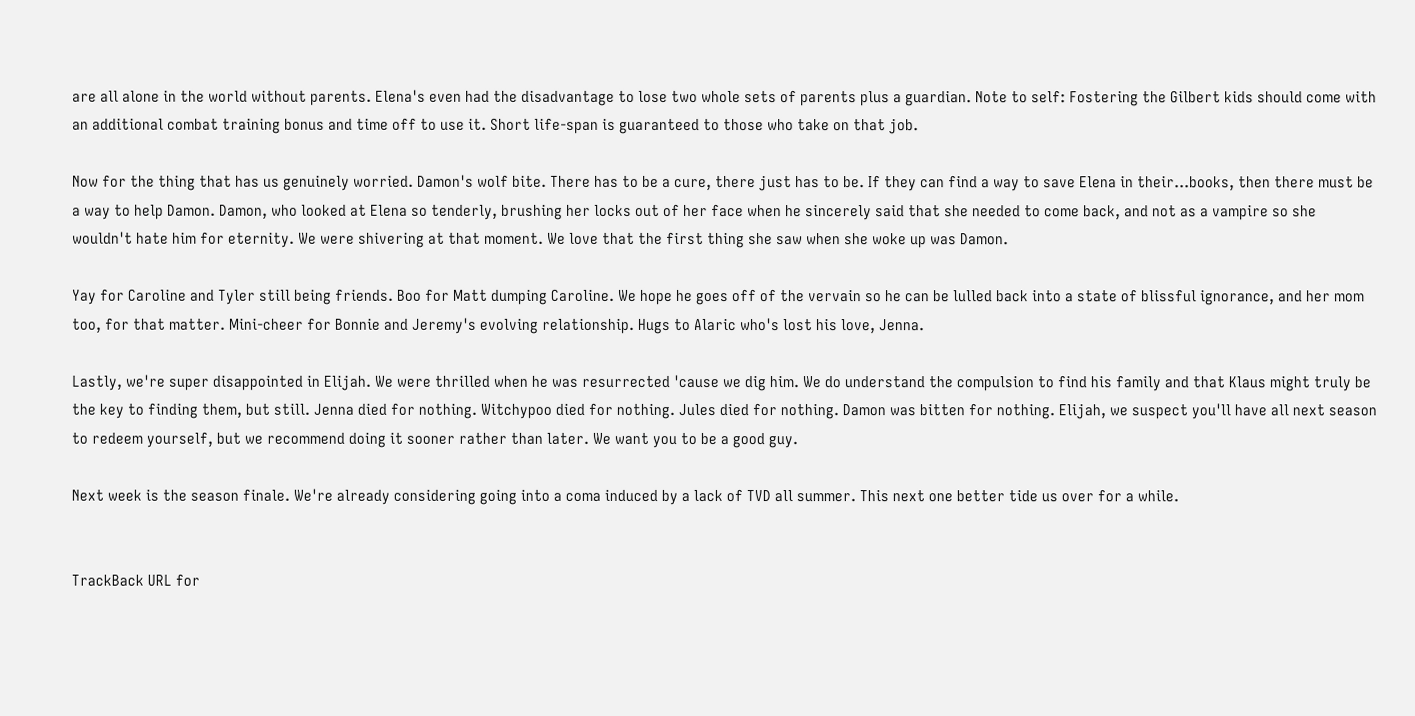are all alone in the world without parents. Elena's even had the disadvantage to lose two whole sets of parents plus a guardian. Note to self: Fostering the Gilbert kids should come with an additional combat training bonus and time off to use it. Short life-span is guaranteed to those who take on that job.

Now for the thing that has us genuinely worried. Damon's wolf bite. There has to be a cure, there just has to be. If they can find a way to save Elena in their...books, then there must be a way to help Damon. Damon, who looked at Elena so tenderly, brushing her locks out of her face when he sincerely said that she needed to come back, and not as a vampire so she wouldn't hate him for eternity. We were shivering at that moment. We love that the first thing she saw when she woke up was Damon.

Yay for Caroline and Tyler still being friends. Boo for Matt dumping Caroline. We hope he goes off of the vervain so he can be lulled back into a state of blissful ignorance, and her mom too, for that matter. Mini-cheer for Bonnie and Jeremy's evolving relationship. Hugs to Alaric who's lost his love, Jenna.

Lastly, we're super disappointed in Elijah. We were thrilled when he was resurrected 'cause we dig him. We do understand the compulsion to find his family and that Klaus might truly be the key to finding them, but still. Jenna died for nothing. Witchypoo died for nothing. Jules died for nothing. Damon was bitten for nothing. Elijah, we suspect you'll have all next season to redeem yourself, but we recommend doing it sooner rather than later. We want you to be a good guy.

Next week is the season finale. We're already considering going into a coma induced by a lack of TVD all summer. This next one better tide us over for a while.


TrackBack URL for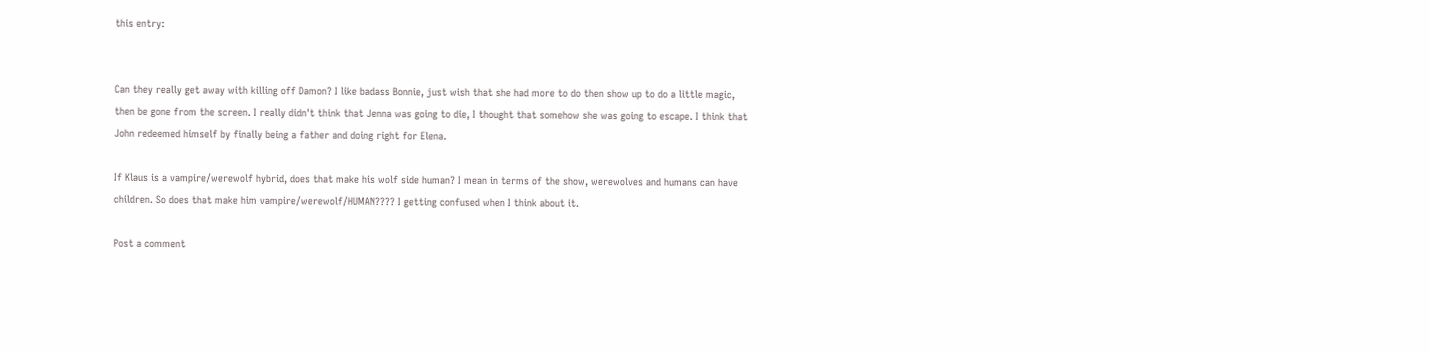this entry:


Can they really get away with killing off Damon? I like badass Bonnie, just wish that she had more to do then show up to do a little magic, then be gone from the screen. I really didn't think that Jenna was going to die, I thought that somehow she was going to escape. I think that John redeemed himself by finally being a father and doing right for Elena.

If Klaus is a vampire/werewolf hybrid, does that make his wolf side human? I mean in terms of the show, werewolves and humans can have children. So does that make him vampire/werewolf/HUMAN???? I getting confused when I think about it.

Post a comment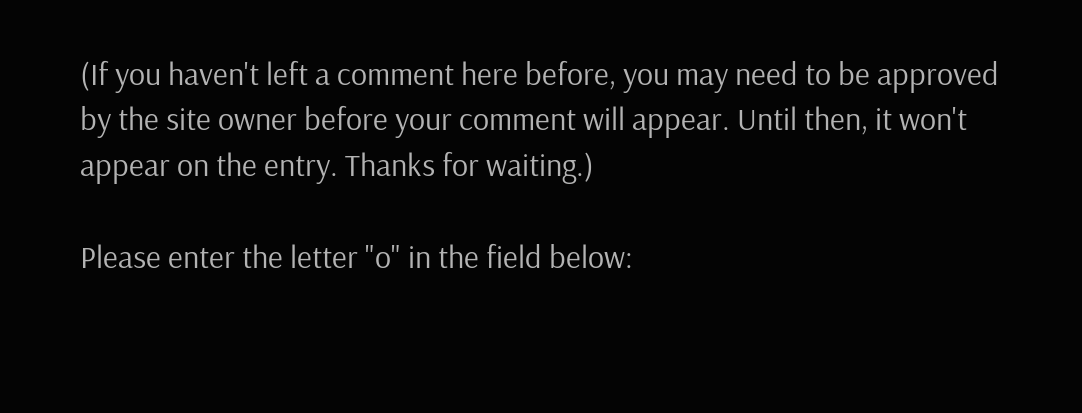(If you haven't left a comment here before, you may need to be approved by the site owner before your comment will appear. Until then, it won't appear on the entry. Thanks for waiting.)

Please enter the letter "o" in the field below: